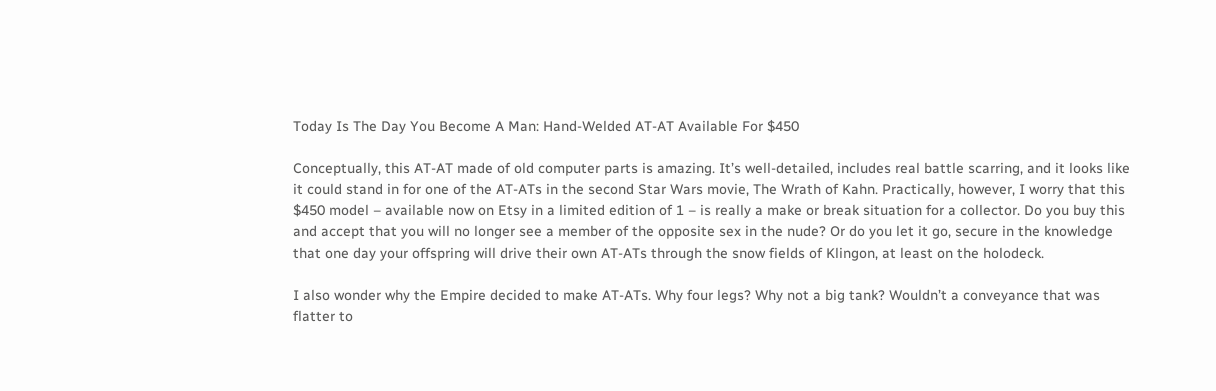Today Is The Day You Become A Man: Hand-Welded AT-AT Available For $450

Conceptually, this AT-AT made of old computer parts is amazing. It’s well-detailed, includes real battle scarring, and it looks like it could stand in for one of the AT-ATs in the second Star Wars movie, The Wrath of Kahn. Practically, however, I worry that this $450 model – available now on Etsy in a limited edition of 1 – is really a make or break situation for a collector. Do you buy this and accept that you will no longer see a member of the opposite sex in the nude? Or do you let it go, secure in the knowledge that one day your offspring will drive their own AT-ATs through the snow fields of Klingon, at least on the holodeck.

I also wonder why the Empire decided to make AT-ATs. Why four legs? Why not a big tank? Wouldn’t a conveyance that was flatter to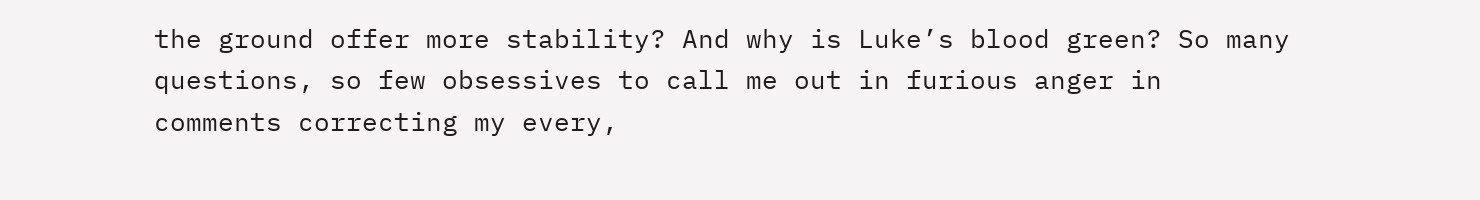the ground offer more stability? And why is Luke’s blood green? So many questions, so few obsessives to call me out in furious anger in comments correcting my every,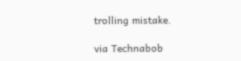trolling mistake.

via Technabob